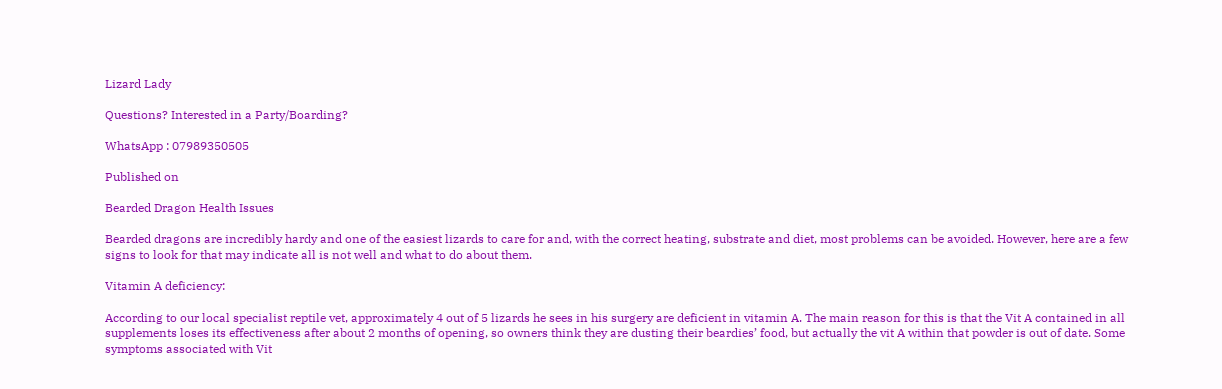Lizard Lady

Questions? Interested in a Party/Boarding?

WhatsApp : 07989350505

Published on

Bearded Dragon Health Issues

Bearded dragons are incredibly hardy and one of the easiest lizards to care for and, with the correct heating, substrate and diet, most problems can be avoided. However, here are a few signs to look for that may indicate all is not well and what to do about them.

Vitamin A deficiency:

According to our local specialist reptile vet, approximately 4 out of 5 lizards he sees in his surgery are deficient in vitamin A. The main reason for this is that the Vit A contained in all supplements loses its effectiveness after about 2 months of opening, so owners think they are dusting their beardies’ food, but actually the vit A within that powder is out of date. Some symptoms associated with Vit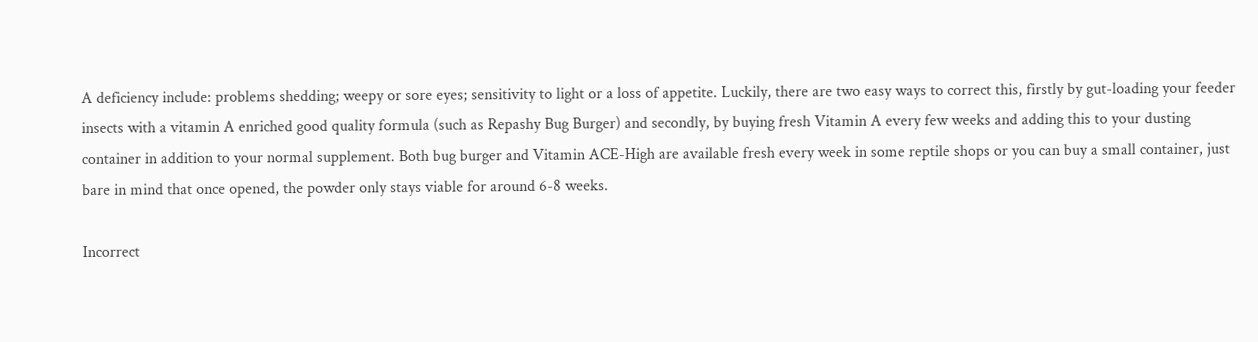A deficiency include: problems shedding; weepy or sore eyes; sensitivity to light or a loss of appetite. Luckily, there are two easy ways to correct this, firstly by gut-loading your feeder insects with a vitamin A enriched good quality formula (such as Repashy Bug Burger) and secondly, by buying fresh Vitamin A every few weeks and adding this to your dusting container in addition to your normal supplement. Both bug burger and Vitamin ACE-High are available fresh every week in some reptile shops or you can buy a small container, just bare in mind that once opened, the powder only stays viable for around 6-8 weeks.

Incorrect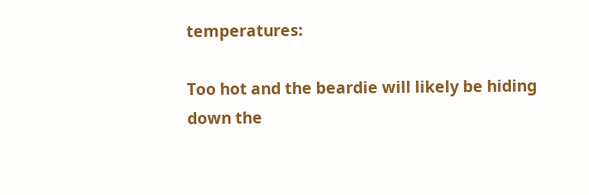temperatures:

Too hot and the beardie will likely be hiding down the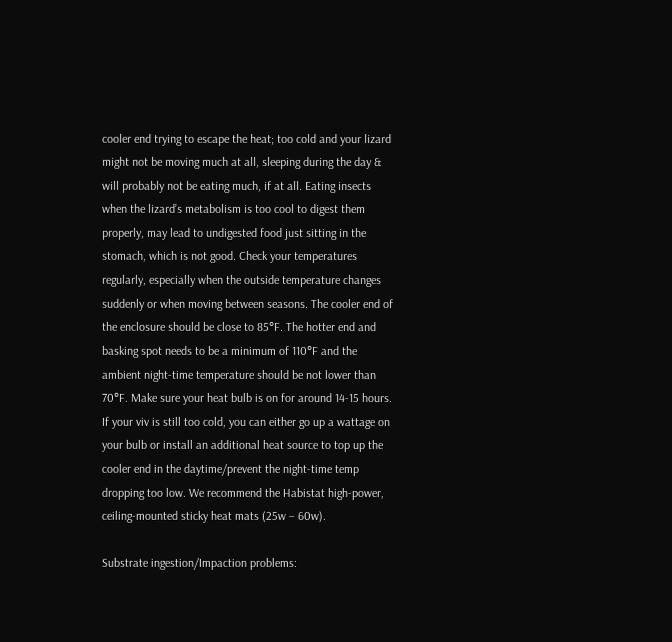cooler end trying to escape the heat; too cold and your lizard might not be moving much at all, sleeping during the day & will probably not be eating much, if at all. Eating insects when the lizard’s metabolism is too cool to digest them properly, may lead to undigested food just sitting in the stomach, which is not good. Check your temperatures regularly, especially when the outside temperature changes suddenly or when moving between seasons. The cooler end of the enclosure should be close to 85°F. The hotter end and basking spot needs to be a minimum of 110°F and the ambient night-time temperature should be not lower than 70°F. Make sure your heat bulb is on for around 14-15 hours. If your viv is still too cold, you can either go up a wattage on your bulb or install an additional heat source to top up the cooler end in the daytime/prevent the night-time temp dropping too low. We recommend the Habistat high-power, ceiling-mounted sticky heat mats (25w – 60w).

Substrate ingestion/Impaction problems: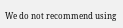We do not recommend using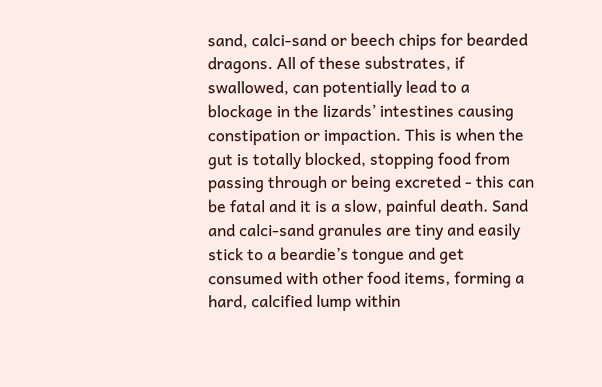sand, calci-sand or beech chips for bearded dragons. All of these substrates, if swallowed, can potentially lead to a blockage in the lizards’ intestines causing constipation or impaction. This is when the gut is totally blocked, stopping food from passing through or being excreted - this can be fatal and it is a slow, painful death. Sand and calci-sand granules are tiny and easily stick to a beardie’s tongue and get consumed with other food items, forming a hard, calcified lump within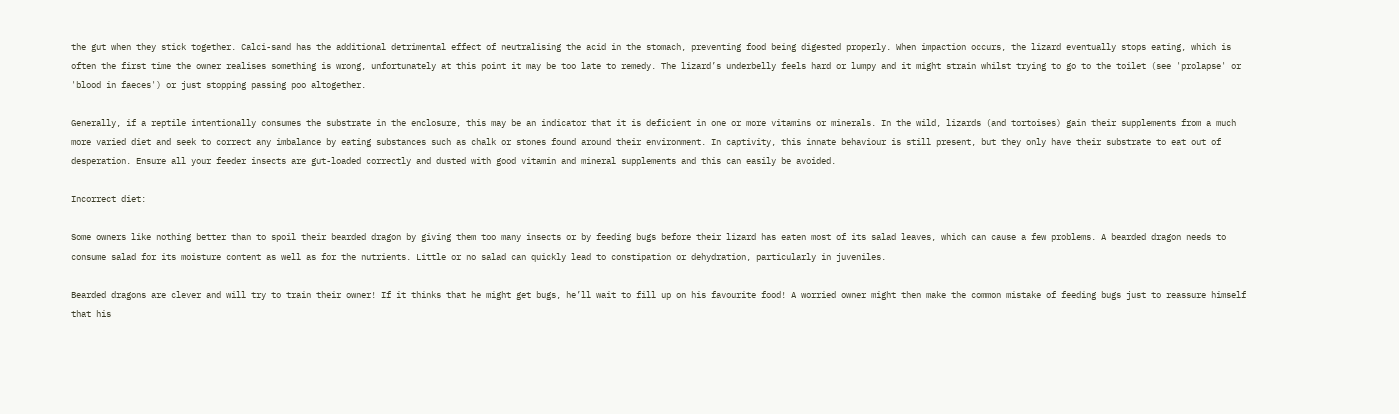the gut when they stick together. Calci-sand has the additional detrimental effect of neutralising the acid in the stomach, preventing food being digested properly. When impaction occurs, the lizard eventually stops eating, which is often the first time the owner realises something is wrong, unfortunately at this point it may be too late to remedy. The lizard’s underbelly feels hard or lumpy and it might strain whilst trying to go to the toilet (see 'prolapse' or 'blood in faeces') or just stopping passing poo altogether.

Generally, if a reptile intentionally consumes the substrate in the enclosure, this may be an indicator that it is deficient in one or more vitamins or minerals. In the wild, lizards (and tortoises) gain their supplements from a much more varied diet and seek to correct any imbalance by eating substances such as chalk or stones found around their environment. In captivity, this innate behaviour is still present, but they only have their substrate to eat out of desperation. Ensure all your feeder insects are gut-loaded correctly and dusted with good vitamin and mineral supplements and this can easily be avoided.

Incorrect diet:

Some owners like nothing better than to spoil their bearded dragon by giving them too many insects or by feeding bugs before their lizard has eaten most of its salad leaves, which can cause a few problems. A bearded dragon needs to consume salad for its moisture content as well as for the nutrients. Little or no salad can quickly lead to constipation or dehydration, particularly in juveniles.

Bearded dragons are clever and will try to train their owner! If it thinks that he might get bugs, he’ll wait to fill up on his favourite food! A worried owner might then make the common mistake of feeding bugs just to reassure himself that his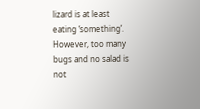lizard is at least eating ‘something’. However, too many bugs and no salad is not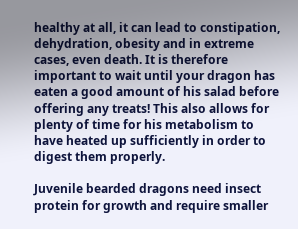healthy at all, it can lead to constipation, dehydration, obesity and in extreme cases, even death. It is therefore important to wait until your dragon has eaten a good amount of his salad before offering any treats! This also allows for plenty of time for his metabolism to have heated up sufficiently in order to digest them properly.

Juvenile bearded dragons need insect protein for growth and require smaller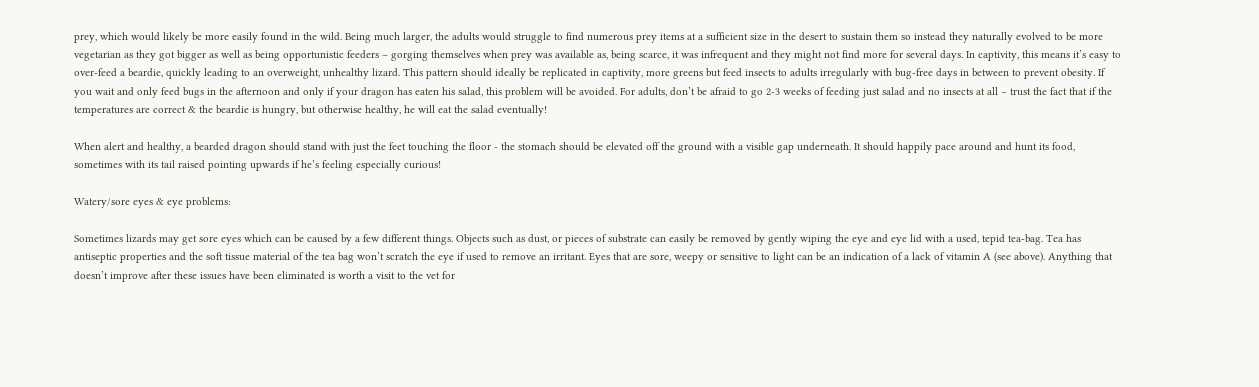prey, which would likely be more easily found in the wild. Being much larger, the adults would struggle to find numerous prey items at a sufficient size in the desert to sustain them so instead they naturally evolved to be more vegetarian as they got bigger as well as being opportunistic feeders – gorging themselves when prey was available as, being scarce, it was infrequent and they might not find more for several days. In captivity, this means it’s easy to over-feed a beardie, quickly leading to an overweight, unhealthy lizard. This pattern should ideally be replicated in captivity, more greens but feed insects to adults irregularly with bug-free days in between to prevent obesity. If you wait and only feed bugs in the afternoon and only if your dragon has eaten his salad, this problem will be avoided. For adults, don’t be afraid to go 2-3 weeks of feeding just salad and no insects at all – trust the fact that if the temperatures are correct & the beardie is hungry, but otherwise healthy, he will eat the salad eventually!

When alert and healthy, a bearded dragon should stand with just the feet touching the floor - the stomach should be elevated off the ground with a visible gap underneath. It should happily pace around and hunt its food, sometimes with its tail raised pointing upwards if he’s feeling especially curious!

Watery/sore eyes & eye problems:

Sometimes lizards may get sore eyes which can be caused by a few different things. Objects such as dust, or pieces of substrate can easily be removed by gently wiping the eye and eye lid with a used, tepid tea-bag. Tea has antiseptic properties and the soft tissue material of the tea bag won’t scratch the eye if used to remove an irritant. Eyes that are sore, weepy or sensitive to light can be an indication of a lack of vitamin A (see above). Anything that doesn’t improve after these issues have been eliminated is worth a visit to the vet for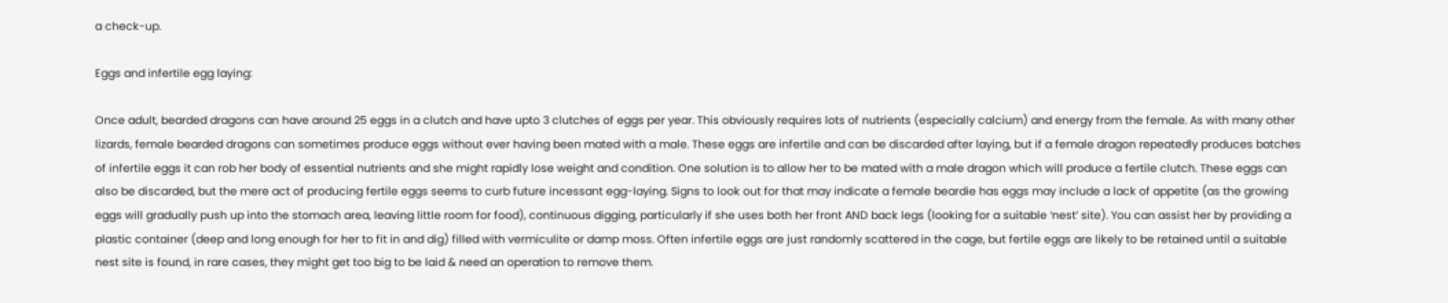a check-up.

Eggs and infertile egg laying:

Once adult, bearded dragons can have around 25 eggs in a clutch and have upto 3 clutches of eggs per year. This obviously requires lots of nutrients (especially calcium) and energy from the female. As with many other lizards, female bearded dragons can sometimes produce eggs without ever having been mated with a male. These eggs are infertile and can be discarded after laying, but if a female dragon repeatedly produces batches of infertile eggs it can rob her body of essential nutrients and she might rapidly lose weight and condition. One solution is to allow her to be mated with a male dragon which will produce a fertile clutch. These eggs can also be discarded, but the mere act of producing fertile eggs seems to curb future incessant egg-laying. Signs to look out for that may indicate a female beardie has eggs may include a lack of appetite (as the growing eggs will gradually push up into the stomach area, leaving little room for food), continuous digging, particularly if she uses both her front AND back legs (looking for a suitable ‘nest’ site). You can assist her by providing a plastic container (deep and long enough for her to fit in and dig) filled with vermiculite or damp moss. Often infertile eggs are just randomly scattered in the cage, but fertile eggs are likely to be retained until a suitable nest site is found, in rare cases, they might get too big to be laid & need an operation to remove them.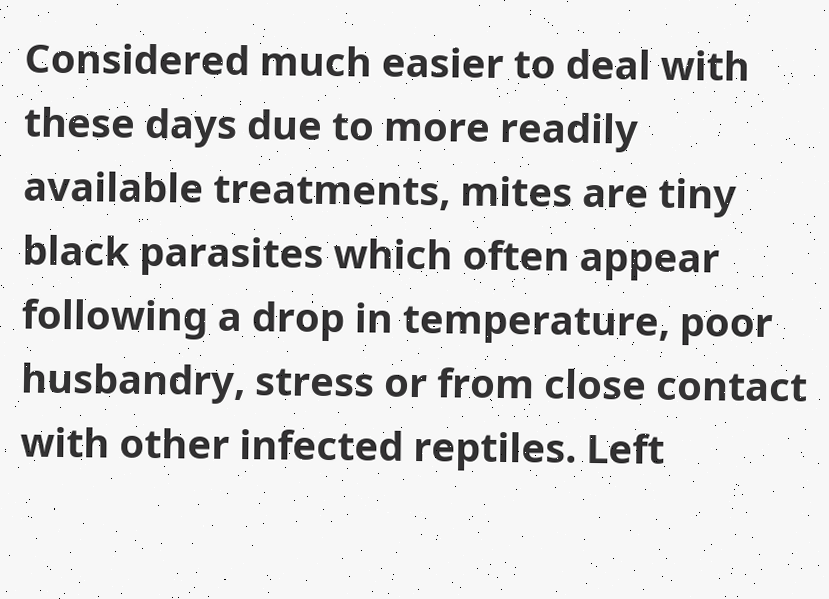Considered much easier to deal with these days due to more readily available treatments, mites are tiny black parasites which often appear following a drop in temperature, poor husbandry, stress or from close contact with other infected reptiles. Left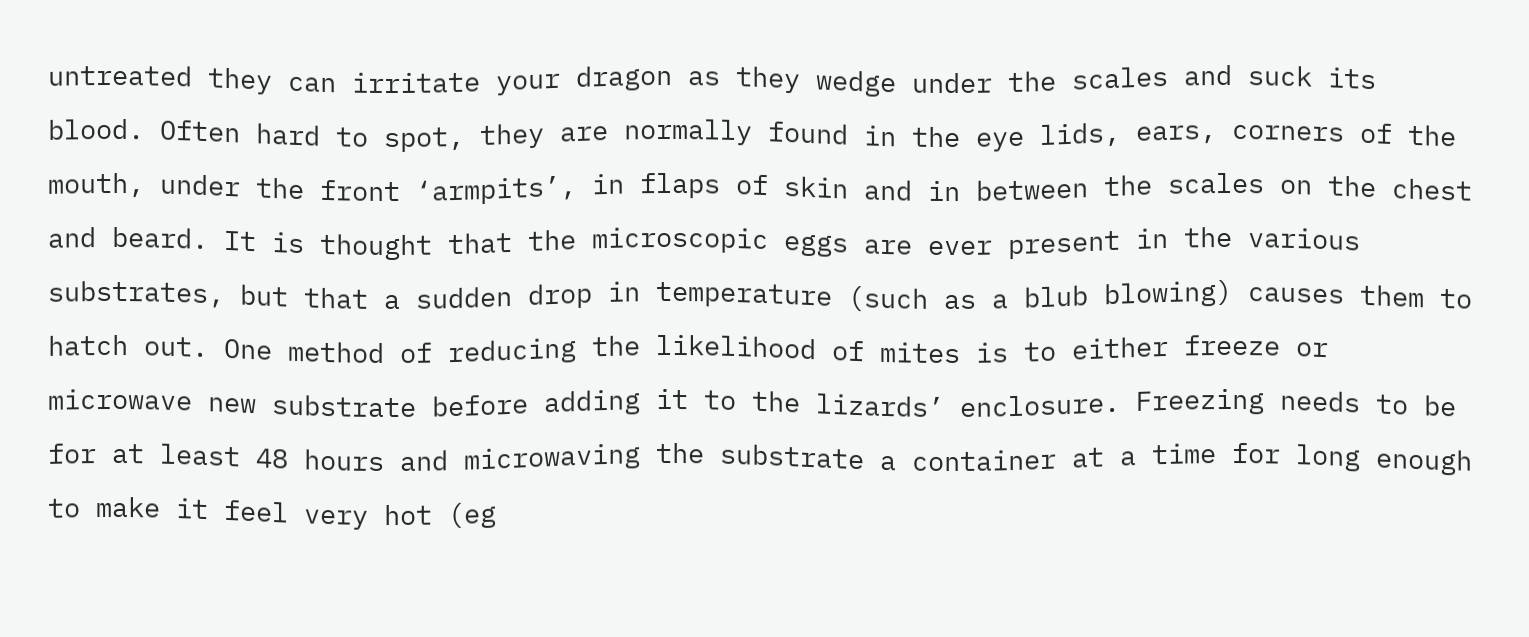untreated they can irritate your dragon as they wedge under the scales and suck its blood. Often hard to spot, they are normally found in the eye lids, ears, corners of the mouth, under the front ‘armpits’, in flaps of skin and in between the scales on the chest and beard. It is thought that the microscopic eggs are ever present in the various substrates, but that a sudden drop in temperature (such as a blub blowing) causes them to hatch out. One method of reducing the likelihood of mites is to either freeze or microwave new substrate before adding it to the lizards’ enclosure. Freezing needs to be for at least 48 hours and microwaving the substrate a container at a time for long enough to make it feel very hot (eg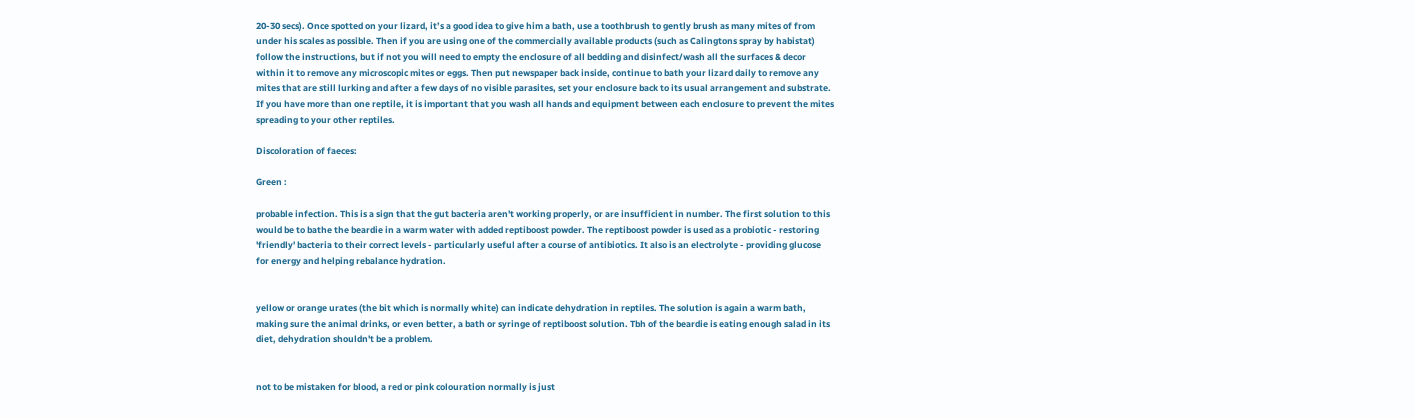20-30 secs). Once spotted on your lizard, it’s a good idea to give him a bath, use a toothbrush to gently brush as many mites of from under his scales as possible. Then if you are using one of the commercially available products (such as Calingtons spray by habistat) follow the instructions, but if not you will need to empty the enclosure of all bedding and disinfect/wash all the surfaces & decor within it to remove any microscopic mites or eggs. Then put newspaper back inside, continue to bath your lizard daily to remove any mites that are still lurking and after a few days of no visible parasites, set your enclosure back to its usual arrangement and substrate. If you have more than one reptile, it is important that you wash all hands and equipment between each enclosure to prevent the mites spreading to your other reptiles.

Discoloration of faeces:

Green :

probable infection. This is a sign that the gut bacteria aren't working properly, or are insufficient in number. The first solution to this would be to bathe the beardie in a warm water with added reptiboost powder. The reptiboost powder is used as a probiotic - restoring 'friendly' bacteria to their correct levels - particularly useful after a course of antibiotics. It also is an electrolyte - providing glucose for energy and helping rebalance hydration.


yellow or orange urates (the bit which is normally white) can indicate dehydration in reptiles. The solution is again a warm bath, making sure the animal drinks, or even better, a bath or syringe of reptiboost solution. Tbh of the beardie is eating enough salad in its diet, dehydration shouldn't be a problem.


not to be mistaken for blood, a red or pink colouration normally is just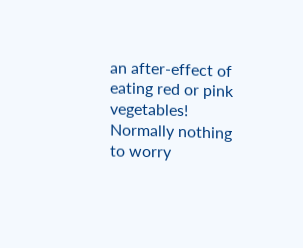an after-effect of eating red or pink vegetables! Normally nothing to worry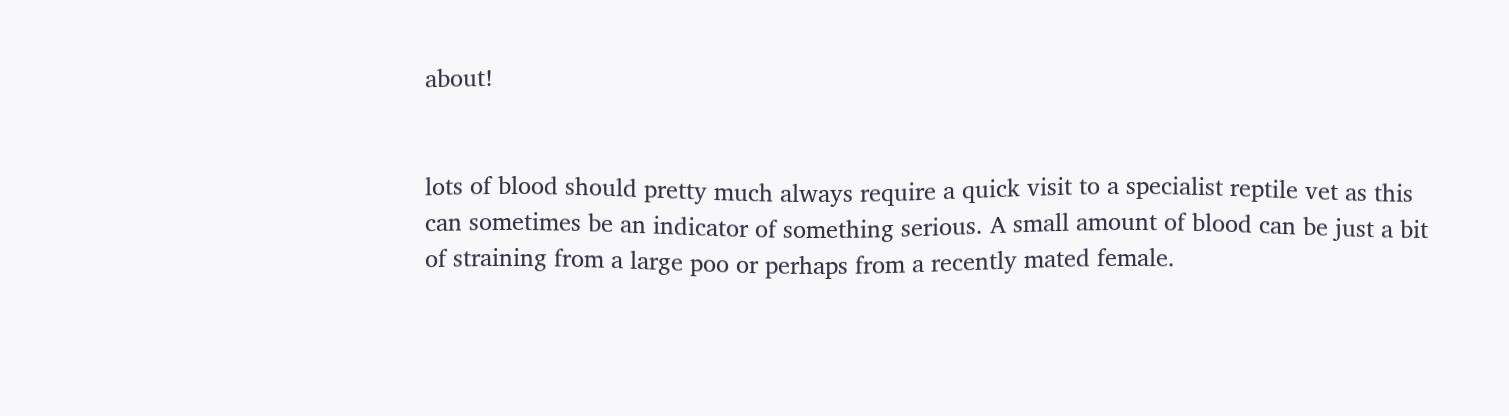about!


lots of blood should pretty much always require a quick visit to a specialist reptile vet as this can sometimes be an indicator of something serious. A small amount of blood can be just a bit of straining from a large poo or perhaps from a recently mated female.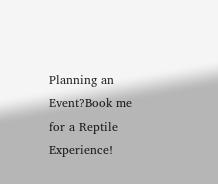Planning an Event?Book me for a Reptile Experience!